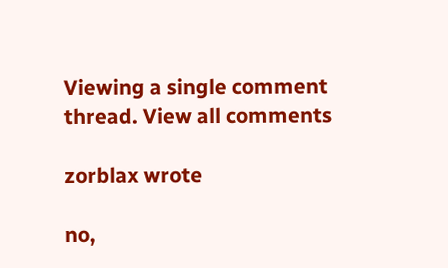Viewing a single comment thread. View all comments

zorblax wrote

no,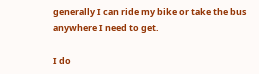generally I can ride my bike or take the bus anywhere I need to get.

I do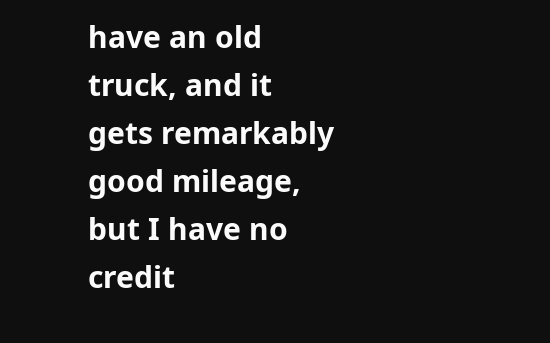have an old truck, and it gets remarkably good mileage, but I have no credit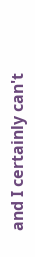and I certainly can't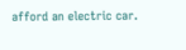afford an electric car.